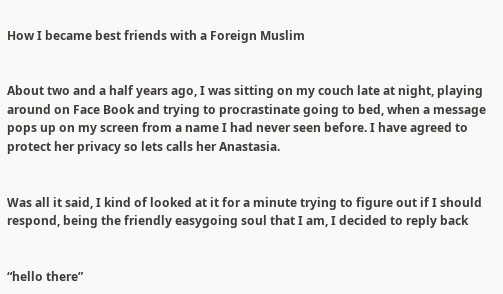How I became best friends with a Foreign Muslim


About two and a half years ago, I was sitting on my couch late at night, playing around on Face Book and trying to procrastinate going to bed, when a message pops up on my screen from a name I had never seen before. I have agreed to protect her privacy so lets calls her Anastasia.


Was all it said, I kind of looked at it for a minute trying to figure out if I should respond, being the friendly easygoing soul that I am, I decided to reply back


“hello there”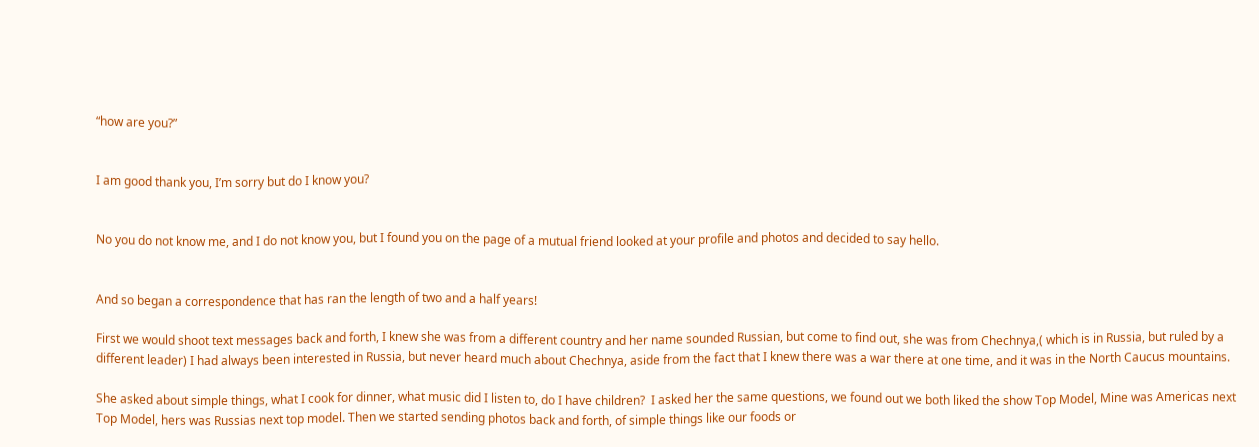“how are you?”


I am good thank you, I’m sorry but do I know you?


No you do not know me, and I do not know you, but I found you on the page of a mutual friend looked at your profile and photos and decided to say hello.


And so began a correspondence that has ran the length of two and a half years!

First we would shoot text messages back and forth, I knew she was from a different country and her name sounded Russian, but come to find out, she was from Chechnya,( which is in Russia, but ruled by a different leader) I had always been interested in Russia, but never heard much about Chechnya, aside from the fact that I knew there was a war there at one time, and it was in the North Caucus mountains.

She asked about simple things, what I cook for dinner, what music did I listen to, do I have children?  I asked her the same questions, we found out we both liked the show Top Model, Mine was Americas next Top Model, hers was Russias next top model. Then we started sending photos back and forth, of simple things like our foods or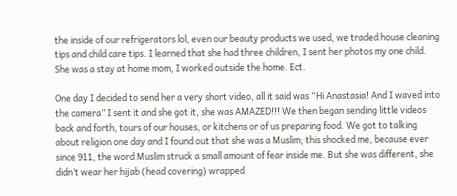the inside of our refrigerators lol, even our beauty products we used, we traded house cleaning tips and child care tips. I learned that she had three children, I sent her photos my one child. She was a stay at home mom, I worked outside the home. Ect.

One day I decided to send her a very short video, all it said was “Hi Anastasia! And I waved into the camera” I sent it and she got it, she was AMAZED!!! We then began sending little videos back and forth, tours of our houses, or kitchens or of us preparing food. We got to talking about religion one day and I found out that she was a Muslim; this shocked me, because ever since 911, the word Muslim struck a small amount of fear inside me. But she was different, she didn’t wear her hijab (head covering) wrapped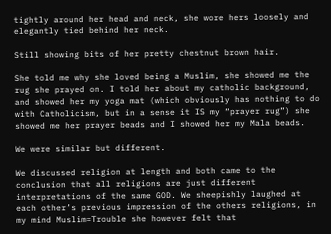tightly around her head and neck, she wore hers loosely and elegantly tied behind her neck.

Still showing bits of her pretty chestnut brown hair.

She told me why she loved being a Muslim, she showed me the rug she prayed on. I told her about my catholic background, and showed her my yoga mat (which obviously has nothing to do with Catholicism, but in a sense it IS my “prayer rug”) she showed me her prayer beads and I showed her my Mala beads.

We were similar but different.

We discussed religion at length and both came to the conclusion that all religions are just different interpretations of the same GOD. We sheepishly laughed at each other’s previous impression of the others religions, in my mind Muslim=Trouble she however felt that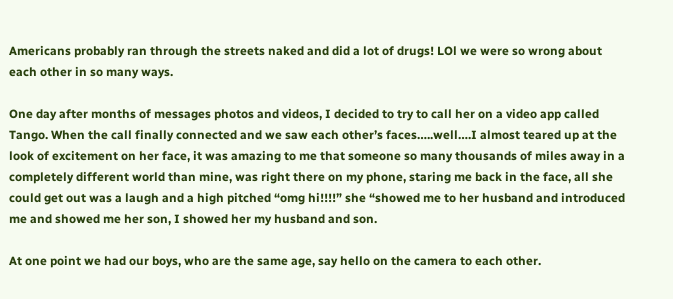Americans probably ran through the streets naked and did a lot of drugs! LOl we were so wrong about each other in so many ways.

One day after months of messages photos and videos, I decided to try to call her on a video app called Tango. When the call finally connected and we saw each other’s faces…..well….I almost teared up at the look of excitement on her face, it was amazing to me that someone so many thousands of miles away in a completely different world than mine, was right there on my phone, staring me back in the face, all she could get out was a laugh and a high pitched “omg hi!!!!” she “showed me to her husband and introduced me and showed me her son, I showed her my husband and son.

At one point we had our boys, who are the same age, say hello on the camera to each other.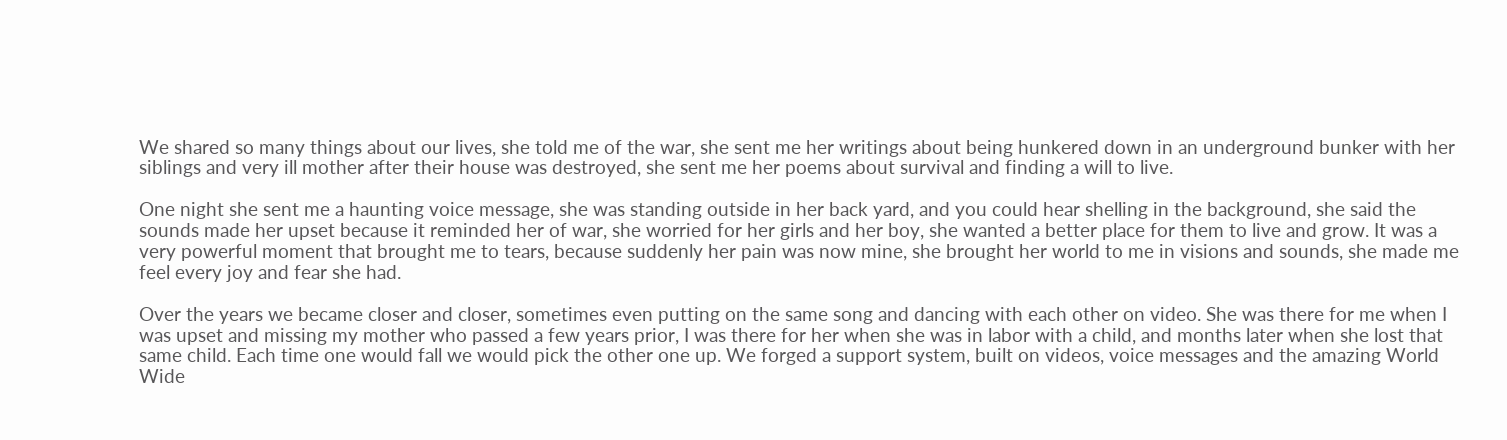We shared so many things about our lives, she told me of the war, she sent me her writings about being hunkered down in an underground bunker with her siblings and very ill mother after their house was destroyed, she sent me her poems about survival and finding a will to live.

One night she sent me a haunting voice message, she was standing outside in her back yard, and you could hear shelling in the background, she said the sounds made her upset because it reminded her of war, she worried for her girls and her boy, she wanted a better place for them to live and grow. It was a very powerful moment that brought me to tears, because suddenly her pain was now mine, she brought her world to me in visions and sounds, she made me feel every joy and fear she had.

Over the years we became closer and closer, sometimes even putting on the same song and dancing with each other on video. She was there for me when I was upset and missing my mother who passed a few years prior, I was there for her when she was in labor with a child, and months later when she lost that same child. Each time one would fall we would pick the other one up. We forged a support system, built on videos, voice messages and the amazing World Wide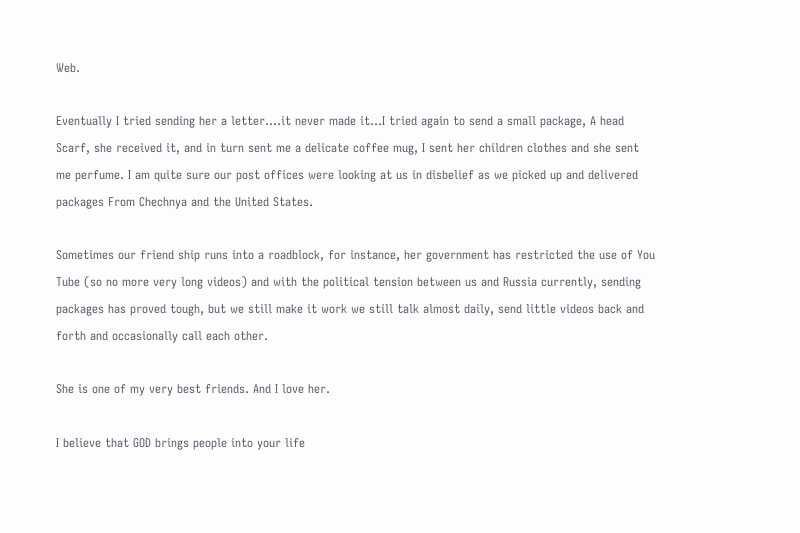Web.

Eventually I tried sending her a letter….it never made it…I tried again to send a small package, A head Scarf, she received it, and in turn sent me a delicate coffee mug, I sent her children clothes and she sent me perfume. I am quite sure our post offices were looking at us in disbelief as we picked up and delivered packages From Chechnya and the United States.

Sometimes our friend ship runs into a roadblock, for instance, her government has restricted the use of You Tube (so no more very long videos) and with the political tension between us and Russia currently, sending packages has proved tough, but we still make it work we still talk almost daily, send little videos back and forth and occasionally call each other.

She is one of my very best friends. And I love her.

I believe that GOD brings people into your life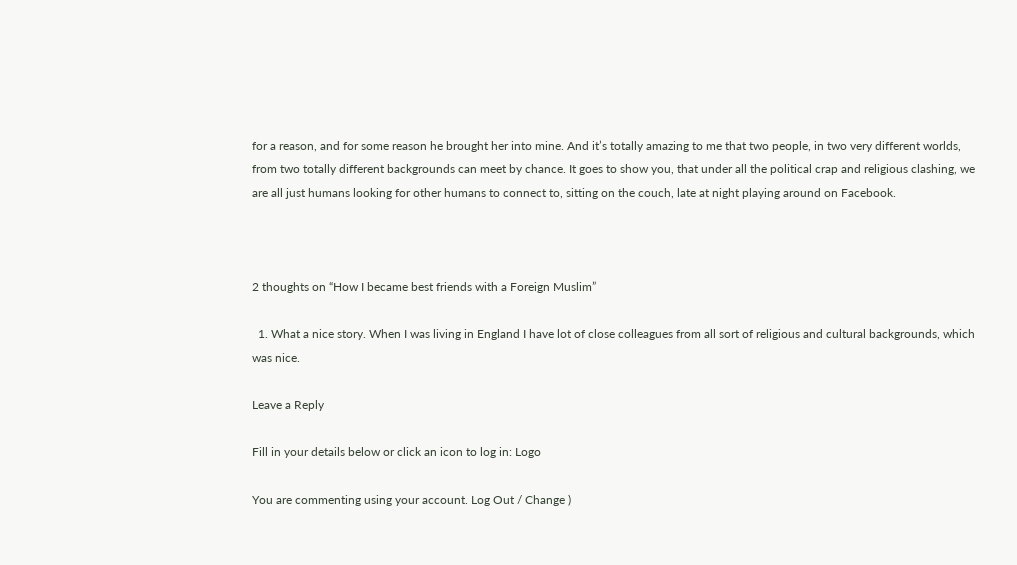for a reason, and for some reason he brought her into mine. And it’s totally amazing to me that two people, in two very different worlds, from two totally different backgrounds can meet by chance. It goes to show you, that under all the political crap and religious clashing, we are all just humans looking for other humans to connect to, sitting on the couch, late at night playing around on Facebook.



2 thoughts on “How I became best friends with a Foreign Muslim”

  1. What a nice story. When I was living in England I have lot of close colleagues from all sort of religious and cultural backgrounds, which was nice.

Leave a Reply

Fill in your details below or click an icon to log in: Logo

You are commenting using your account. Log Out / Change )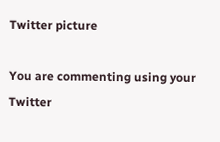Twitter picture

You are commenting using your Twitter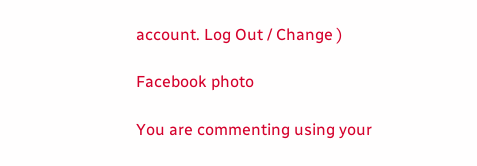account. Log Out / Change )

Facebook photo

You are commenting using your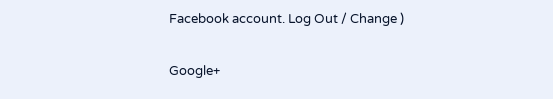Facebook account. Log Out / Change )

Google+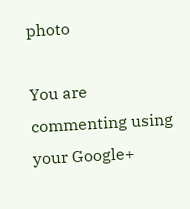photo

You are commenting using your Google+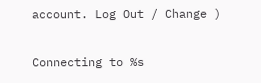account. Log Out / Change )

Connecting to %s